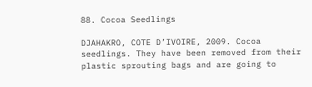88. Cocoa Seedlings

DJAHAKRO, COTE D’IVOIRE, 2009. Cocoa seedlings. They have been removed from their plastic sprouting bags and are going to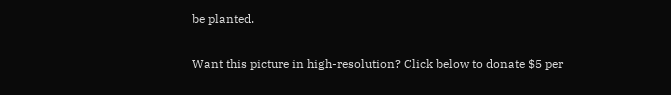be planted.

Want this picture in high-resolution? Click below to donate $5 per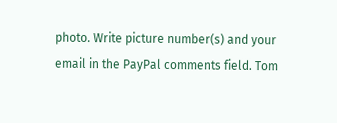photo. Write picture number(s) and your email in the PayPal comments field. Tom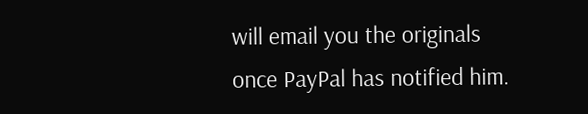will email you the originals once PayPal has notified him.